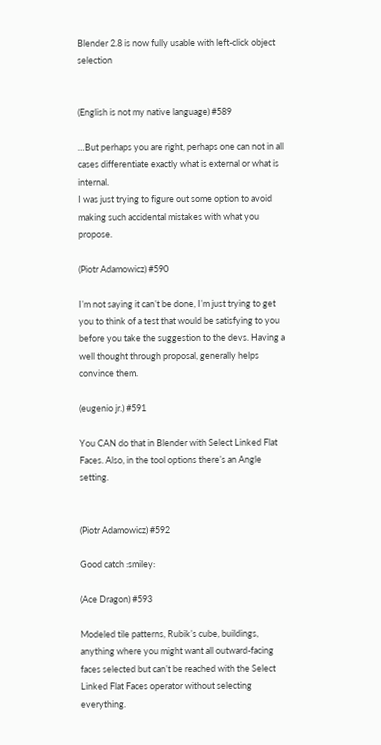Blender 2.8 is now fully usable with left-click object selection


(English is not my native language) #589

…But perhaps you are right, perhaps one can not in all cases differentiate exactly what is external or what is internal.
I was just trying to figure out some option to avoid making such accidental mistakes with what you propose.

(Piotr Adamowicz) #590

I’m not saying it can’t be done, I’m just trying to get you to think of a test that would be satisfying to you before you take the suggestion to the devs. Having a well thought through proposal, generally helps convince them.

(eugenio jr.) #591

You CAN do that in Blender with Select Linked Flat Faces. Also, in the tool options there’s an Angle setting.


(Piotr Adamowicz) #592

Good catch :smiley:

(Ace Dragon) #593

Modeled tile patterns, Rubik’s cube, buildings, anything where you might want all outward-facing faces selected but can’t be reached with the Select Linked Flat Faces operator without selecting everything.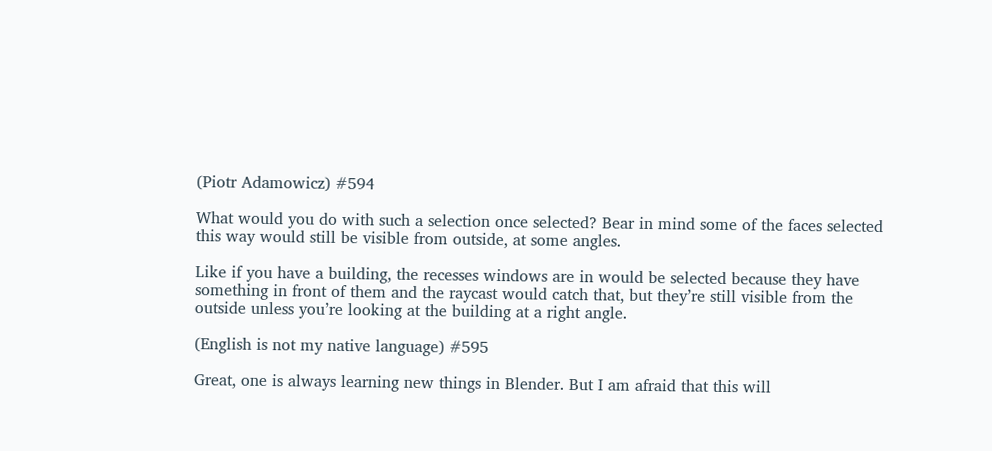(Piotr Adamowicz) #594

What would you do with such a selection once selected? Bear in mind some of the faces selected this way would still be visible from outside, at some angles.

Like if you have a building, the recesses windows are in would be selected because they have something in front of them and the raycast would catch that, but they’re still visible from the outside unless you’re looking at the building at a right angle.

(English is not my native language) #595

Great, one is always learning new things in Blender. But I am afraid that this will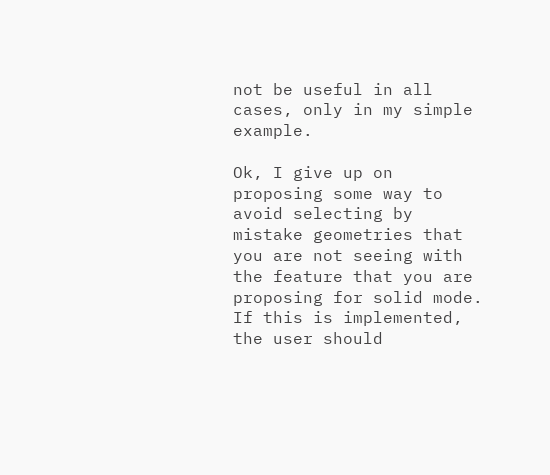not be useful in all cases, only in my simple example.

Ok, I give up on proposing some way to avoid selecting by mistake geometries that you are not seeing with the feature that you are proposing for solid mode. If this is implemented, the user should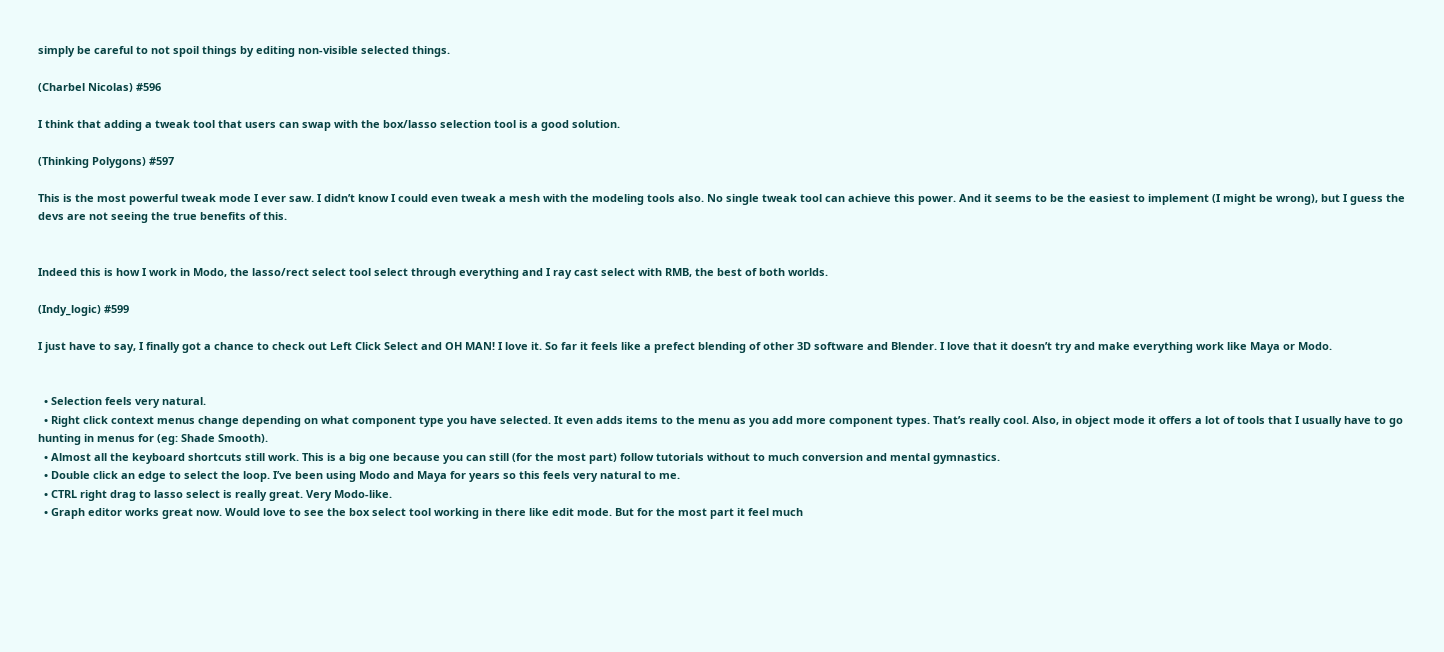simply be careful to not spoil things by editing non-visible selected things.

(Charbel Nicolas) #596

I think that adding a tweak tool that users can swap with the box/lasso selection tool is a good solution.

(Thinking Polygons) #597

This is the most powerful tweak mode I ever saw. I didn’t know I could even tweak a mesh with the modeling tools also. No single tweak tool can achieve this power. And it seems to be the easiest to implement (I might be wrong), but I guess the devs are not seeing the true benefits of this.


Indeed this is how I work in Modo, the lasso/rect select tool select through everything and I ray cast select with RMB, the best of both worlds.

(Indy_logic) #599

I just have to say, I finally got a chance to check out Left Click Select and OH MAN! I love it. So far it feels like a prefect blending of other 3D software and Blender. I love that it doesn’t try and make everything work like Maya or Modo.


  • Selection feels very natural.
  • Right click context menus change depending on what component type you have selected. It even adds items to the menu as you add more component types. That’s really cool. Also, in object mode it offers a lot of tools that I usually have to go hunting in menus for (eg: Shade Smooth).
  • Almost all the keyboard shortcuts still work. This is a big one because you can still (for the most part) follow tutorials without to much conversion and mental gymnastics.
  • Double click an edge to select the loop. I’ve been using Modo and Maya for years so this feels very natural to me.
  • CTRL right drag to lasso select is really great. Very Modo-like.
  • Graph editor works great now. Would love to see the box select tool working in there like edit mode. But for the most part it feel much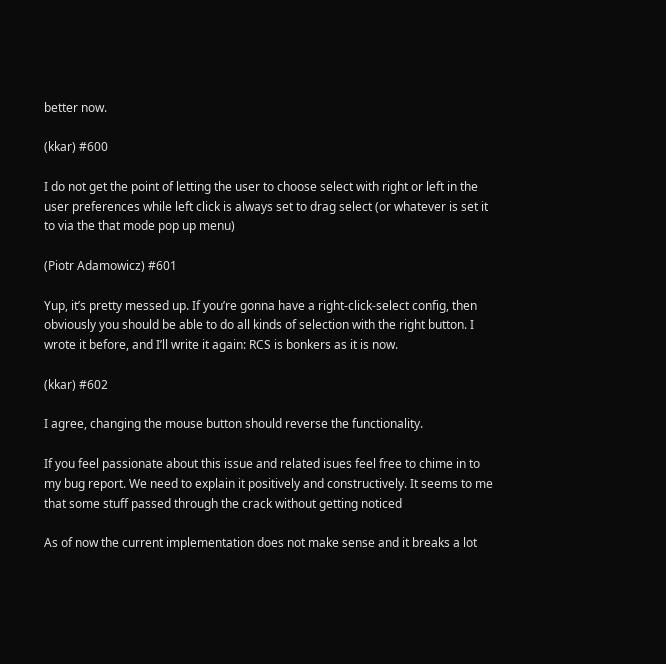better now.

(kkar) #600

I do not get the point of letting the user to choose select with right or left in the user preferences while left click is always set to drag select (or whatever is set it to via the that mode pop up menu)

(Piotr Adamowicz) #601

Yup, it’s pretty messed up. If you’re gonna have a right-click-select config, then obviously you should be able to do all kinds of selection with the right button. I wrote it before, and I’ll write it again: RCS is bonkers as it is now.

(kkar) #602

I agree, changing the mouse button should reverse the functionality.

If you feel passionate about this issue and related isues feel free to chime in to my bug report. We need to explain it positively and constructively. It seems to me that some stuff passed through the crack without getting noticed

As of now the current implementation does not make sense and it breaks a lot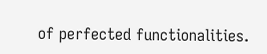of perfected functionalities.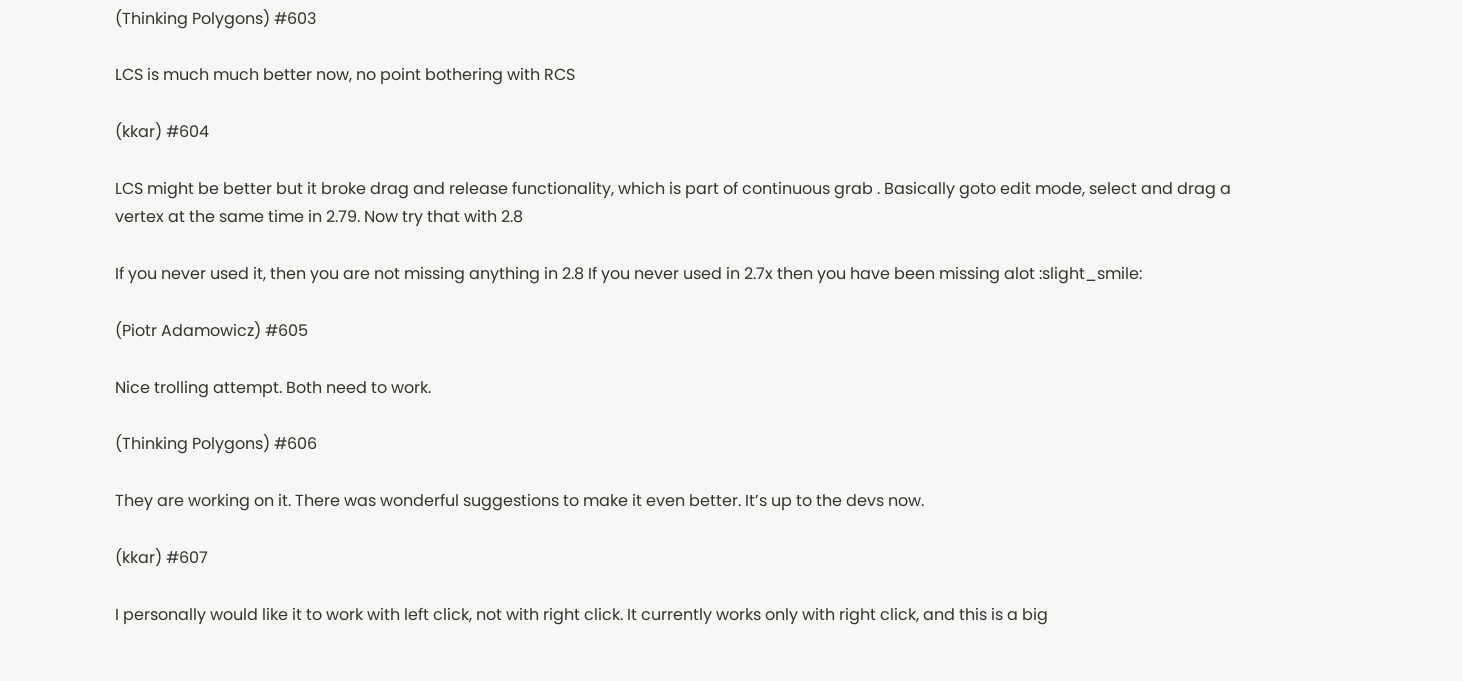(Thinking Polygons) #603

LCS is much much better now, no point bothering with RCS

(kkar) #604

LCS might be better but it broke drag and release functionality, which is part of continuous grab . Basically goto edit mode, select and drag a vertex at the same time in 2.79. Now try that with 2.8

If you never used it, then you are not missing anything in 2.8 If you never used in 2.7x then you have been missing alot :slight_smile:

(Piotr Adamowicz) #605

Nice trolling attempt. Both need to work.

(Thinking Polygons) #606

They are working on it. There was wonderful suggestions to make it even better. It’s up to the devs now.

(kkar) #607

I personally would like it to work with left click, not with right click. It currently works only with right click, and this is a big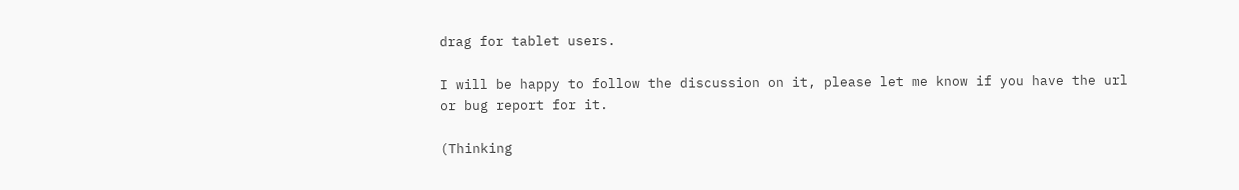drag for tablet users.

I will be happy to follow the discussion on it, please let me know if you have the url or bug report for it.

(Thinking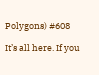Polygons) #608

It’s all here. If you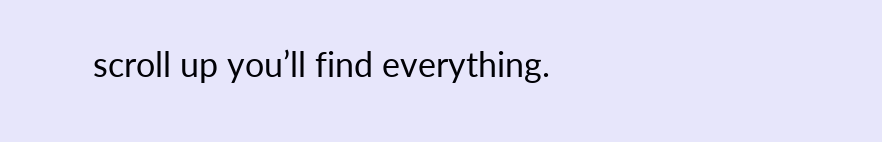scroll up you’ll find everything.